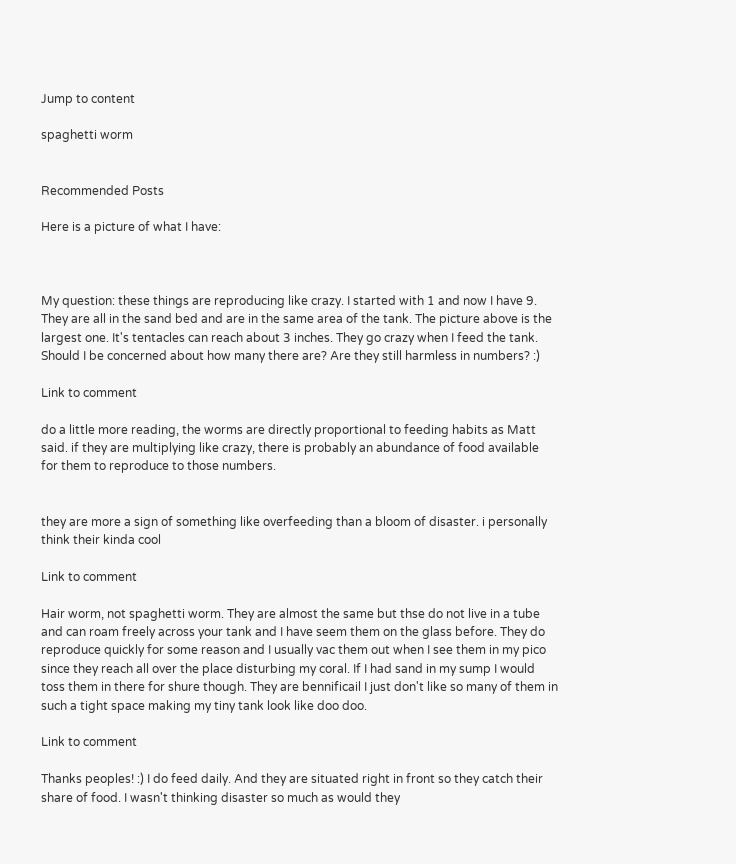Jump to content

spaghetti worm


Recommended Posts

Here is a picture of what I have:



My question: these things are reproducing like crazy. I started with 1 and now I have 9. They are all in the sand bed and are in the same area of the tank. The picture above is the largest one. It's tentacles can reach about 3 inches. They go crazy when I feed the tank. Should I be concerned about how many there are? Are they still harmless in numbers? :)

Link to comment

do a little more reading, the worms are directly proportional to feeding habits as Matt said. if they are multiplying like crazy, there is probably an abundance of food available for them to reproduce to those numbers.


they are more a sign of something like overfeeding than a bloom of disaster. i personally think their kinda cool

Link to comment

Hair worm, not spaghetti worm. They are almost the same but thse do not live in a tube and can roam freely across your tank and I have seem them on the glass before. They do reproduce quickly for some reason and I usually vac them out when I see them in my pico since they reach all over the place disturbing my coral. If I had sand in my sump I would toss them in there for shure though. They are bennificail I just don't like so many of them in such a tight space making my tiny tank look like doo doo.

Link to comment

Thanks peoples! :) I do feed daily. And they are situated right in front so they catch their share of food. I wasn't thinking disaster so much as would they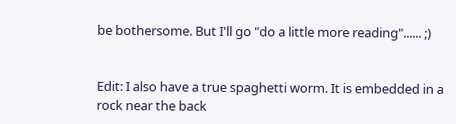be bothersome. But I'll go "do a little more reading"...... ;)


Edit: I also have a true spaghetti worm. It is embedded in a rock near the back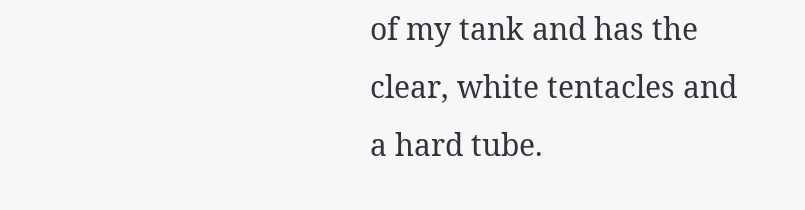of my tank and has the clear, white tentacles and a hard tube.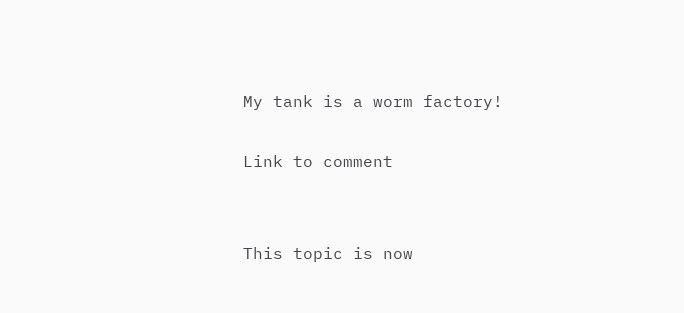My tank is a worm factory!

Link to comment


This topic is now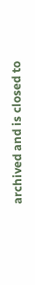archived and is closed to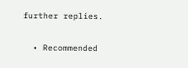further replies.

  • Recommended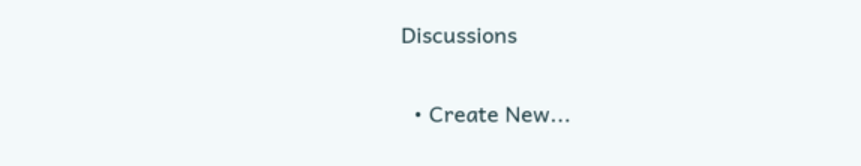Discussions

  • Create New...